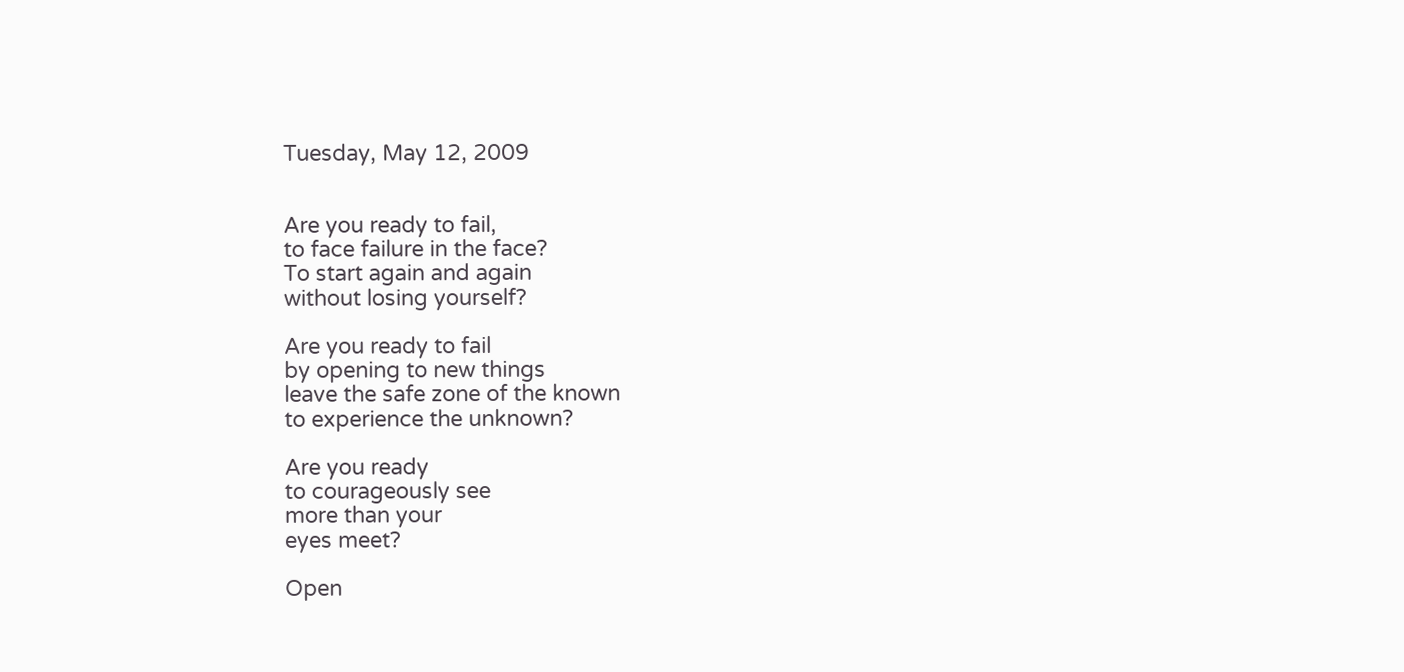Tuesday, May 12, 2009


Are you ready to fail,
to face failure in the face?
To start again and again
without losing yourself?

Are you ready to fail
by opening to new things
leave the safe zone of the known
to experience the unknown?

Are you ready
to courageously see
more than your
eyes meet?

Open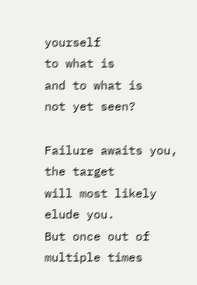yourself
to what is
and to what is
not yet seen?

Failure awaits you,
the target
will most likely elude you.
But once out of multiple times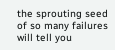the sprouting seed of so many failures
will tell you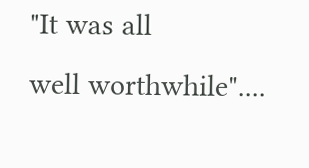"It was all
well worthwhile"....